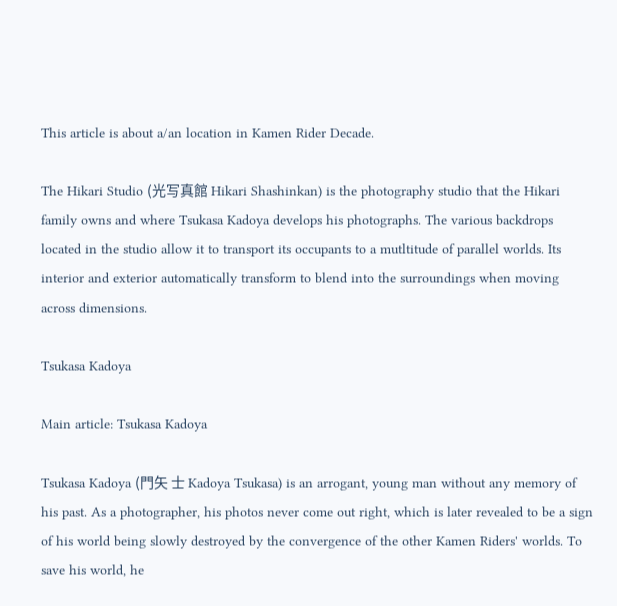This article is about a/an location in Kamen Rider Decade.

The Hikari Studio (光写真館 Hikari Shashinkan) is the photography studio that the Hikari family owns and where Tsukasa Kadoya develops his photographs. The various backdrops located in the studio allow it to transport its occupants to a mutltitude of parallel worlds. Its interior and exterior automatically transform to blend into the surroundings when moving across dimensions.

Tsukasa Kadoya

Main article: Tsukasa Kadoya

Tsukasa Kadoya (門矢 士 Kadoya Tsukasa) is an arrogant, young man without any memory of his past. As a photographer, his photos never come out right, which is later revealed to be a sign of his world being slowly destroyed by the convergence of the other Kamen Riders' worlds. To save his world, he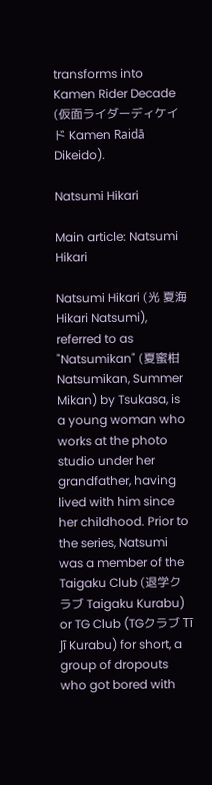transforms into Kamen Rider Decade (仮面ライダーディケイド Kamen Raidā Dikeido).

Natsumi Hikari

Main article: Natsumi Hikari

Natsumi Hikari (光 夏海 Hikari Natsumi), referred to as "Natsumikan" (夏蜜柑 Natsumikan, Summer Mikan) by Tsukasa, is a young woman who works at the photo studio under her grandfather, having lived with him since her childhood. Prior to the series, Natsumi was a member of the Taigaku Club (退学クラブ Taigaku Kurabu) or TG Club (TGクラブ Tī Jī Kurabu) for short, a group of dropouts who got bored with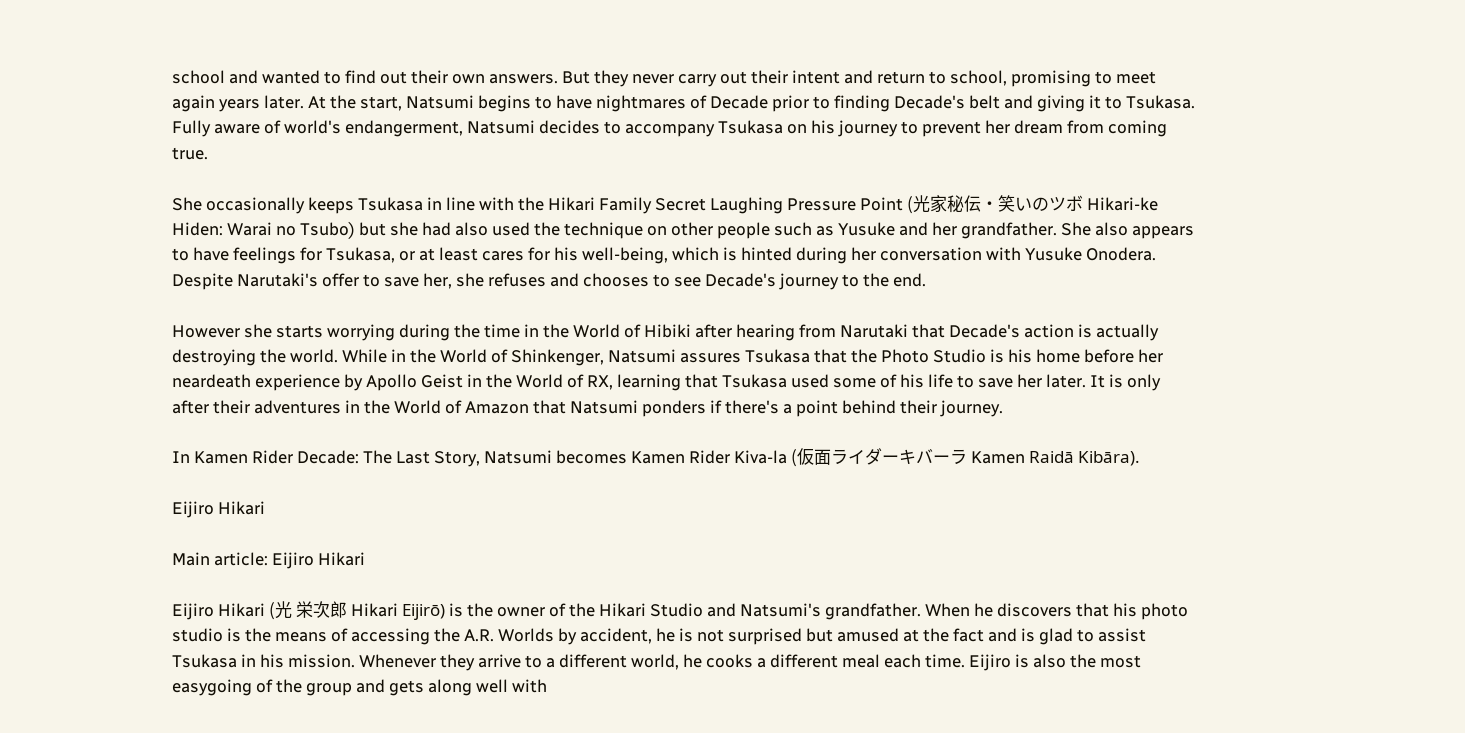school and wanted to find out their own answers. But they never carry out their intent and return to school, promising to meet again years later. At the start, Natsumi begins to have nightmares of Decade prior to finding Decade's belt and giving it to Tsukasa. Fully aware of world's endangerment, Natsumi decides to accompany Tsukasa on his journey to prevent her dream from coming true.

She occasionally keeps Tsukasa in line with the Hikari Family Secret Laughing Pressure Point (光家秘伝・笑いのツボ Hikari-ke Hiden: Warai no Tsubo) but she had also used the technique on other people such as Yusuke and her grandfather. She also appears to have feelings for Tsukasa, or at least cares for his well-being, which is hinted during her conversation with Yusuke Onodera. Despite Narutaki's offer to save her, she refuses and chooses to see Decade's journey to the end.

However she starts worrying during the time in the World of Hibiki after hearing from Narutaki that Decade's action is actually destroying the world. While in the World of Shinkenger, Natsumi assures Tsukasa that the Photo Studio is his home before her neardeath experience by Apollo Geist in the World of RX, learning that Tsukasa used some of his life to save her later. It is only after their adventures in the World of Amazon that Natsumi ponders if there's a point behind their journey.

In Kamen Rider Decade: The Last Story, Natsumi becomes Kamen Rider Kiva-la (仮面ライダーキバーラ Kamen Raidā Kibāra).

Eijiro Hikari

Main article: Eijiro Hikari

Eijiro Hikari (光 栄次郎 Hikari Eijirō) is the owner of the Hikari Studio and Natsumi's grandfather. When he discovers that his photo studio is the means of accessing the A.R. Worlds by accident, he is not surprised but amused at the fact and is glad to assist Tsukasa in his mission. Whenever they arrive to a different world, he cooks a different meal each time. Eijiro is also the most easygoing of the group and gets along well with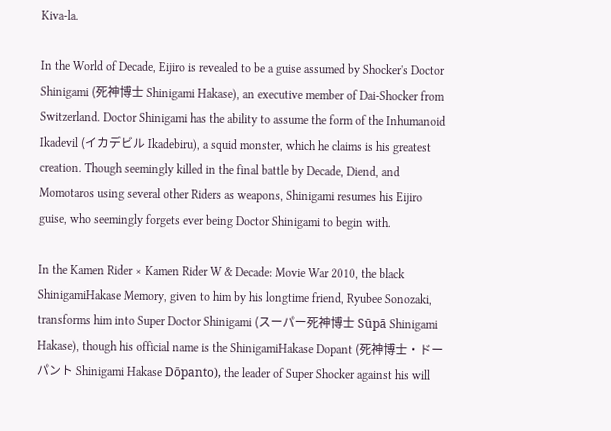Kiva-la.

In the World of Decade, Eijiro is revealed to be a guise assumed by Shocker's Doctor Shinigami (死神博士 Shinigami Hakase), an executive member of Dai-Shocker from Switzerland. Doctor Shinigami has the ability to assume the form of the Inhumanoid Ikadevil (イカデビル Ikadebiru), a squid monster, which he claims is his greatest creation. Though seemingly killed in the final battle by Decade, Diend, and Momotaros using several other Riders as weapons, Shinigami resumes his Eijiro guise, who seemingly forgets ever being Doctor Shinigami to begin with.

In the Kamen Rider × Kamen Rider W & Decade: Movie War 2010, the black ShinigamiHakase Memory, given to him by his longtime friend, Ryubee Sonozaki, transforms him into Super Doctor Shinigami (スーパー死神博士 Sūpā Shinigami Hakase), though his official name is the ShinigamiHakase Dopant (死神博士・ドーパント Shinigami Hakase Dōpanto), the leader of Super Shocker against his will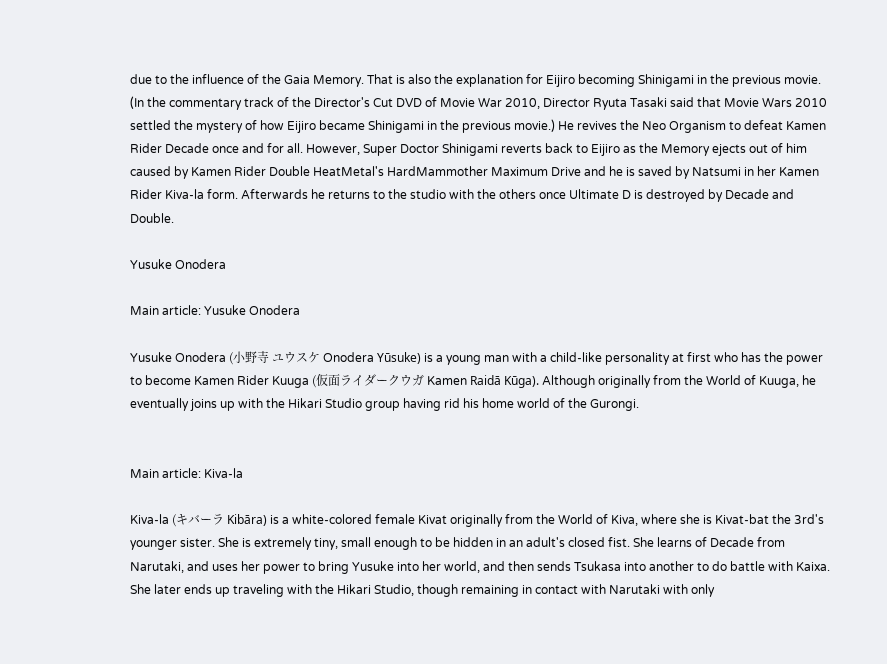due to the influence of the Gaia Memory. That is also the explanation for Eijiro becoming Shinigami in the previous movie. (In the commentary track of the Director's Cut DVD of Movie War 2010, Director Ryuta Tasaki said that Movie Wars 2010 settled the mystery of how Eijiro became Shinigami in the previous movie.) He revives the Neo Organism to defeat Kamen Rider Decade once and for all. However, Super Doctor Shinigami reverts back to Eijiro as the Memory ejects out of him caused by Kamen Rider Double HeatMetal's HardMammother Maximum Drive and he is saved by Natsumi in her Kamen Rider Kiva-la form. Afterwards he returns to the studio with the others once Ultimate D is destroyed by Decade and Double.

Yusuke Onodera

Main article: Yusuke Onodera

Yusuke Onodera (小野寺 ユウスケ Onodera Yūsuke) is a young man with a child-like personality at first who has the power to become Kamen Rider Kuuga (仮面ライダークウガ Kamen Raidā Kūga). Although originally from the World of Kuuga, he eventually joins up with the Hikari Studio group having rid his home world of the Gurongi.


Main article: Kiva-la

Kiva-la (キバーラ Kibāra) is a white-colored female Kivat originally from the World of Kiva, where she is Kivat-bat the 3rd's younger sister. She is extremely tiny, small enough to be hidden in an adult's closed fist. She learns of Decade from Narutaki, and uses her power to bring Yusuke into her world, and then sends Tsukasa into another to do battle with Kaixa. She later ends up traveling with the Hikari Studio, though remaining in contact with Narutaki with only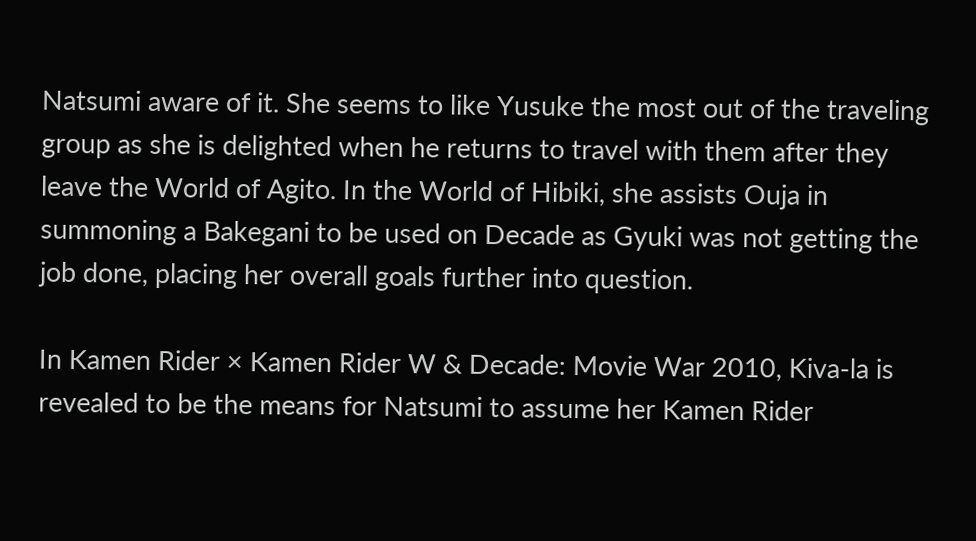Natsumi aware of it. She seems to like Yusuke the most out of the traveling group as she is delighted when he returns to travel with them after they leave the World of Agito. In the World of Hibiki, she assists Ouja in summoning a Bakegani to be used on Decade as Gyuki was not getting the job done, placing her overall goals further into question.

In Kamen Rider × Kamen Rider W & Decade: Movie War 2010, Kiva-la is revealed to be the means for Natsumi to assume her Kamen Rider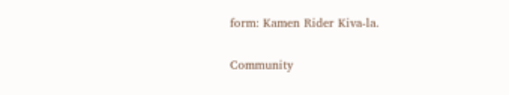form: Kamen Rider Kiva-la.

Community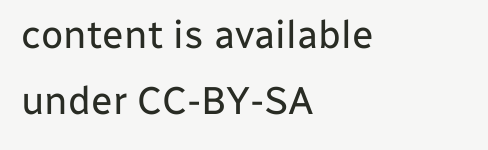content is available under CC-BY-SA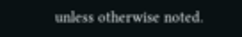unless otherwise noted.